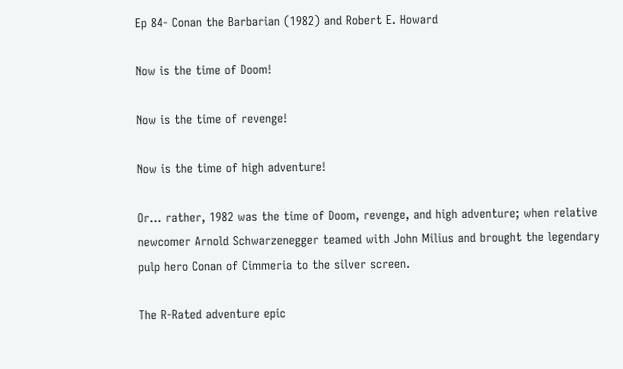Ep 84- Conan the Barbarian (1982) and Robert E. Howard

Now is the time of Doom!

Now is the time of revenge!

Now is the time of high adventure!

Or… rather, 1982 was the time of Doom, revenge, and high adventure; when relative newcomer Arnold Schwarzenegger teamed with John Milius and brought the legendary pulp hero Conan of Cimmeria to the silver screen.

The R-Rated adventure epic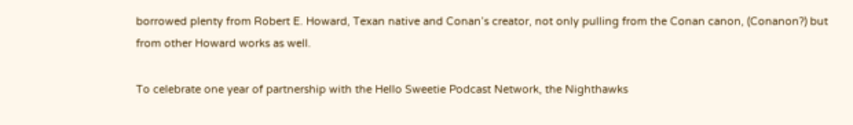borrowed plenty from Robert E. Howard, Texan native and Conan’s creator, not only pulling from the Conan canon, (Conanon?) but from other Howard works as well.

To celebrate one year of partnership with the Hello Sweetie Podcast Network, the Nighthawks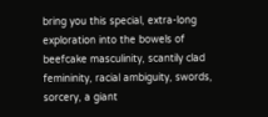bring you this special, extra-long exploration into the bowels of beefcake masculinity, scantily clad femininity, racial ambiguity, swords, sorcery, a giant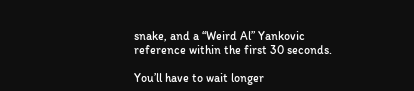snake, and a “Weird Al” Yankovic reference within the first 30 seconds.

You’ll have to wait longer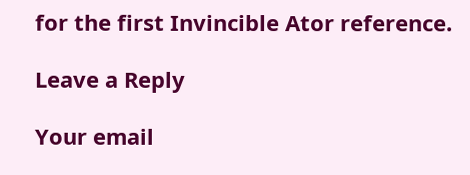for the first Invincible Ator reference.

Leave a Reply

Your email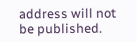address will not be published.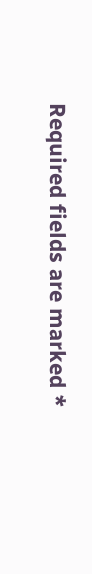Required fields are marked *